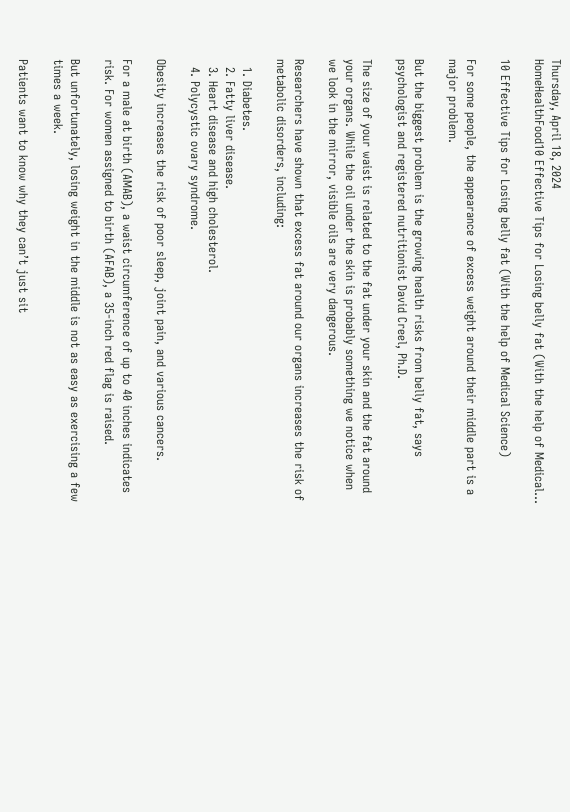Thursday, April 18, 2024
HomeHealthFood10 Effective Tips for Losing belly fat (With the help of Medical...

10 Effective Tips for Losing belly fat (With the help of Medical Science)

For some people, the appearance of excess weight around their middle part is a major problem.

But the biggest problem is the growing health risks from belly fat, says psychologist and registered nutritionist David Creel, Ph.D.

The size of your waist is related to the fat under your skin and the fat around your organs. While the oil under the skin is probably something we notice when we look in the mirror, visible oils are very dangerous.

Researchers have shown that excess fat around our organs increases the risk of metabolic disorders, including:

  1. Diabetes.
  2. Fatty liver disease.
  3. Heart disease and high cholesterol.
  4. Polycystic ovary syndrome.

Obesity increases the risk of poor sleep, joint pain, and various cancers.

For a male at birth (AMAB), a waist circumference of up to 40 inches indicates risk. For women assigned to birth (AFAB), a 35-inch red flag is raised.

But unfortunately, losing weight in the middle is not as easy as exercising a few times a week.

Patients want to know why they can’t just sit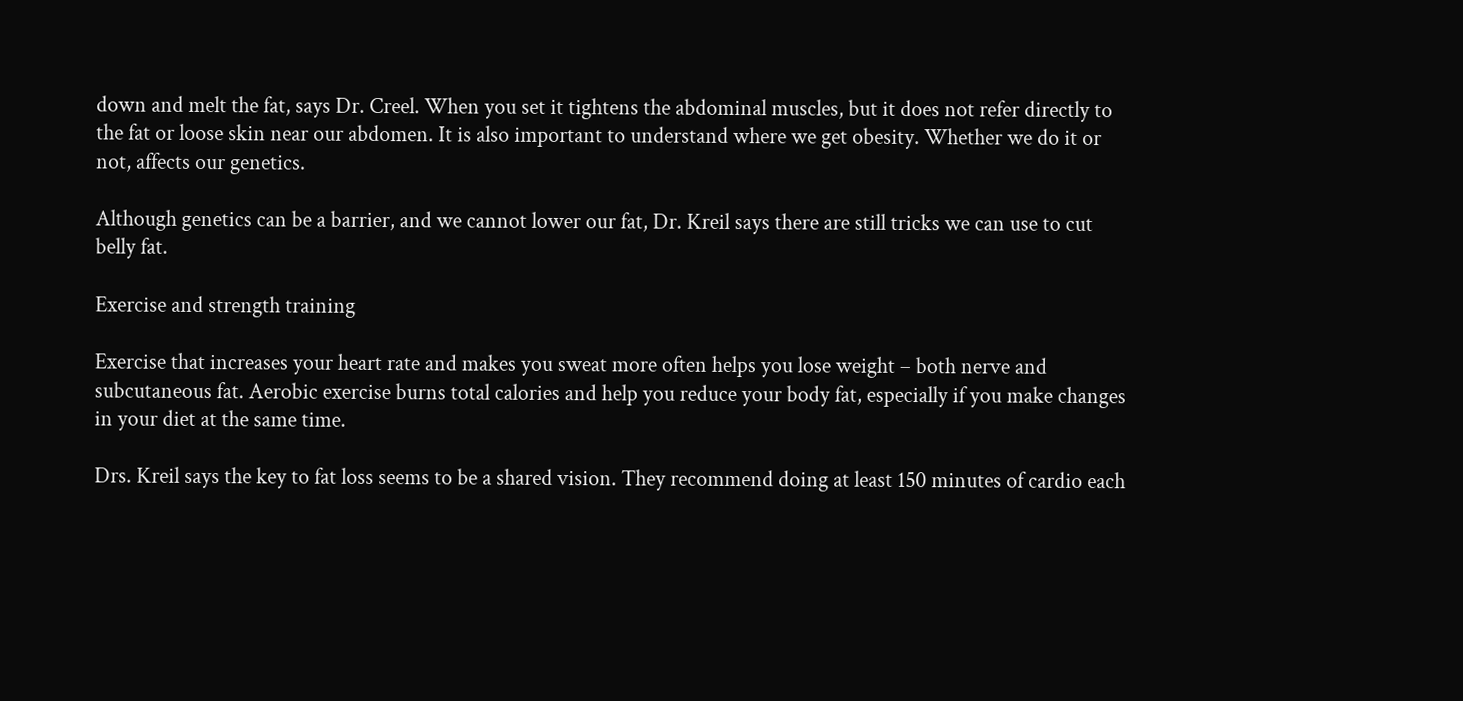down and melt the fat, says Dr. Creel. When you set it tightens the abdominal muscles, but it does not refer directly to the fat or loose skin near our abdomen. It is also important to understand where we get obesity. Whether we do it or not, affects our genetics.

Although genetics can be a barrier, and we cannot lower our fat, Dr. Kreil says there are still tricks we can use to cut belly fat.

Exercise and strength training

Exercise that increases your heart rate and makes you sweat more often helps you lose weight – both nerve and subcutaneous fat. Aerobic exercise burns total calories and help you reduce your body fat, especially if you make changes in your diet at the same time.

Drs. Kreil says the key to fat loss seems to be a shared vision. They recommend doing at least 150 minutes of cardio each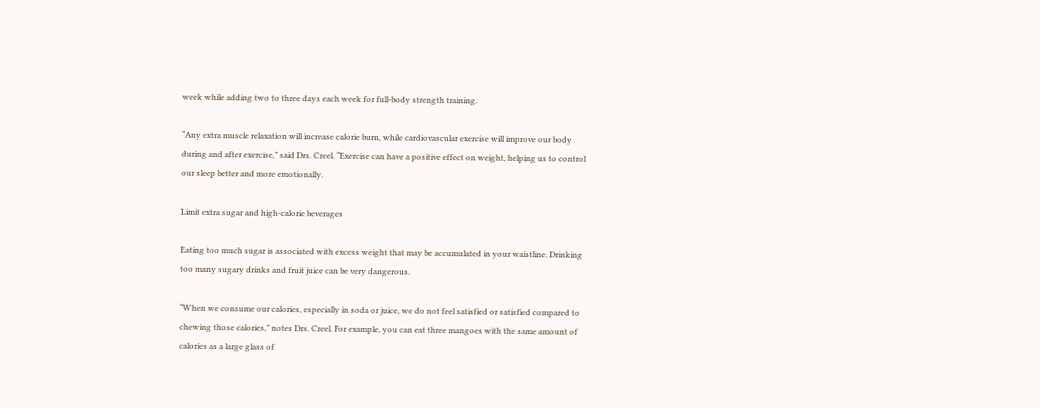week while adding two to three days each week for full-body strength training.

“Any extra muscle relaxation will increase calorie burn, while cardiovascular exercise will improve our body during and after exercise,” said Drs. Creel. “Exercise can have a positive effect on weight, helping us to control our sleep better and more emotionally.

Limit extra sugar and high-calorie beverages

Eating too much sugar is associated with excess weight that may be accumulated in your waistline. Drinking too many sugary drinks and fruit juice can be very dangerous.

“When we consume our calories, especially in soda or juice, we do not feel satisfied or satisfied compared to chewing those calories,” notes Drs. Creel. For example, you can eat three mangoes with the same amount of calories as a large glass of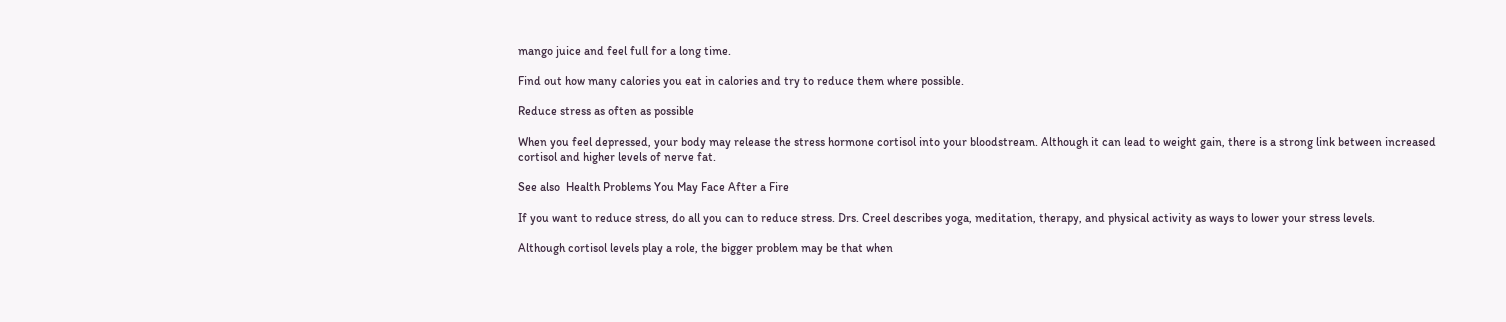mango juice and feel full for a long time.

Find out how many calories you eat in calories and try to reduce them where possible.

Reduce stress as often as possible

When you feel depressed, your body may release the stress hormone cortisol into your bloodstream. Although it can lead to weight gain, there is a strong link between increased cortisol and higher levels of nerve fat.

See also  Health Problems You May Face After a Fire

If you want to reduce stress, do all you can to reduce stress. Drs. Creel describes yoga, meditation, therapy, and physical activity as ways to lower your stress levels.

Although cortisol levels play a role, the bigger problem may be that when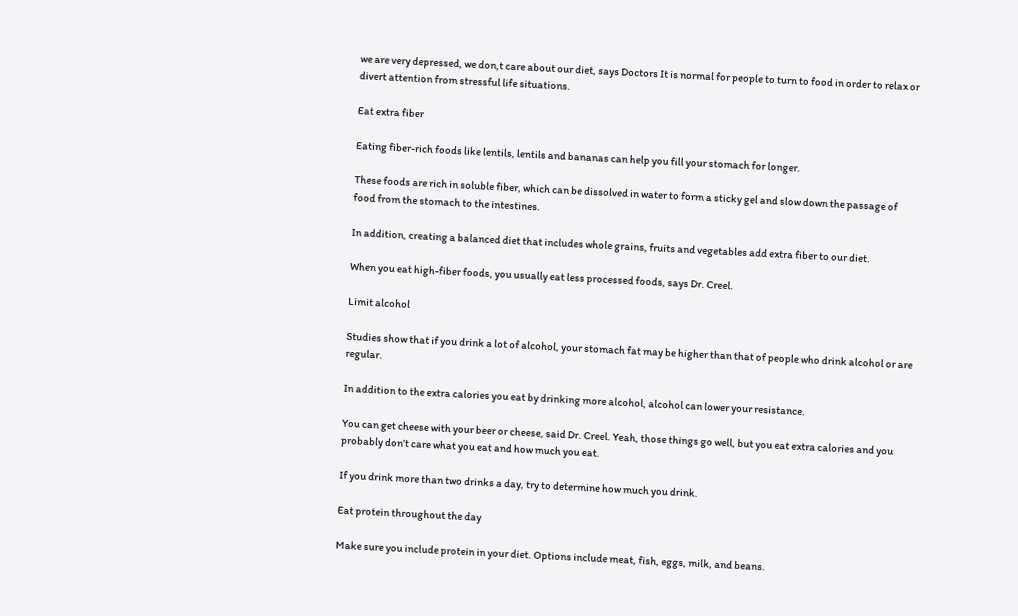we are very depressed, we don,t care about our diet, says Doctors It is normal for people to turn to food in order to relax or divert attention from stressful life situations.

Eat extra fiber

Eating fiber-rich foods like lentils, lentils and bananas can help you fill your stomach for longer.

These foods are rich in soluble fiber, which can be dissolved in water to form a sticky gel and slow down the passage of food from the stomach to the intestines.

In addition, creating a balanced diet that includes whole grains, fruits and vegetables add extra fiber to our diet.

When you eat high-fiber foods, you usually eat less processed foods, says Dr. Creel.

Limit alcohol

Studies show that if you drink a lot of alcohol, your stomach fat may be higher than that of people who drink alcohol or are regular.

In addition to the extra calories you eat by drinking more alcohol, alcohol can lower your resistance.

You can get cheese with your beer or cheese, said Dr. Creel. Yeah, those things go well, but you eat extra calories and you probably don’t care what you eat and how much you eat.

If you drink more than two drinks a day, try to determine how much you drink.

Eat protein throughout the day

Make sure you include protein in your diet. Options include meat, fish, eggs, milk, and beans.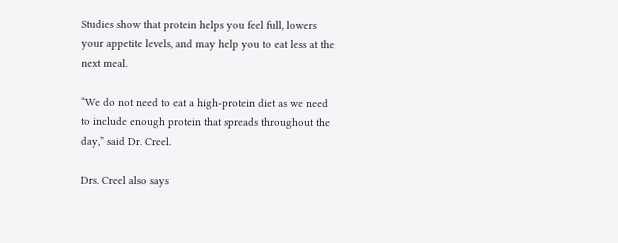Studies show that protein helps you feel full, lowers your appetite levels, and may help you to eat less at the next meal.

“We do not need to eat a high-protein diet as we need to include enough protein that spreads throughout the day,” said Dr. Creel.

Drs. Creel also says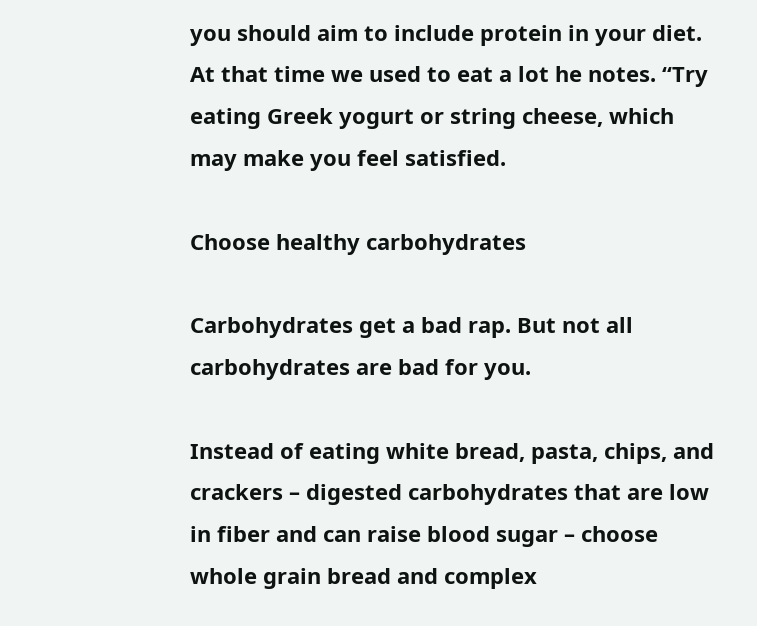you should aim to include protein in your diet. At that time we used to eat a lot he notes. “Try eating Greek yogurt or string cheese, which may make you feel satisfied.

Choose healthy carbohydrates

Carbohydrates get a bad rap. But not all carbohydrates are bad for you.

Instead of eating white bread, pasta, chips, and crackers – digested carbohydrates that are low in fiber and can raise blood sugar – choose whole grain bread and complex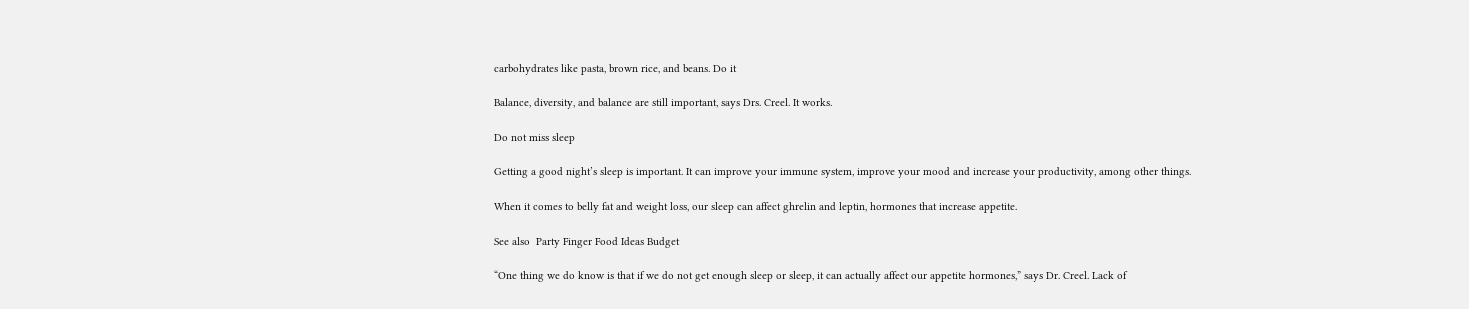carbohydrates like pasta, brown rice, and beans. Do it

Balance, diversity, and balance are still important, says Drs. Creel. It works.

Do not miss sleep

Getting a good night’s sleep is important. It can improve your immune system, improve your mood and increase your productivity, among other things.

When it comes to belly fat and weight loss, our sleep can affect ghrelin and leptin, hormones that increase appetite.

See also  Party Finger Food Ideas Budget

“One thing we do know is that if we do not get enough sleep or sleep, it can actually affect our appetite hormones,” says Dr. Creel. Lack of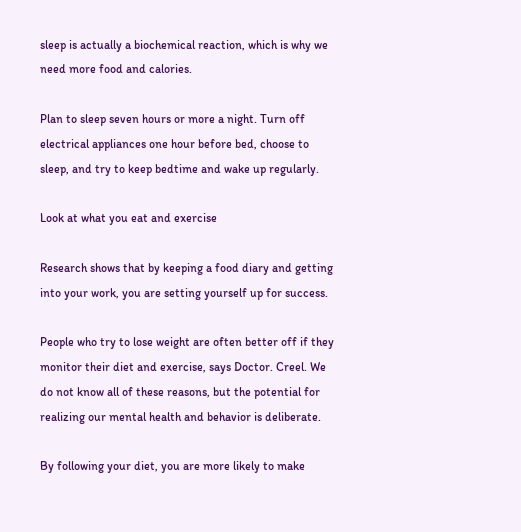sleep is actually a biochemical reaction, which is why we need more food and calories.

Plan to sleep seven hours or more a night. Turn off electrical appliances one hour before bed, choose to sleep, and try to keep bedtime and wake up regularly.

Look at what you eat and exercise

Research shows that by keeping a food diary and getting into your work, you are setting yourself up for success.

People who try to lose weight are often better off if they monitor their diet and exercise, says Doctor. Creel. We do not know all of these reasons, but the potential for realizing our mental health and behavior is deliberate.

By following your diet, you are more likely to make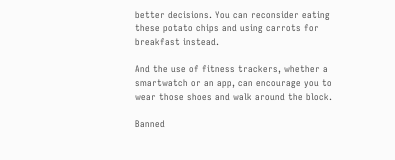better decisions. You can reconsider eating these potato chips and using carrots for breakfast instead.

And the use of fitness trackers, whether a smartwatch or an app, can encourage you to wear those shoes and walk around the block.

Banned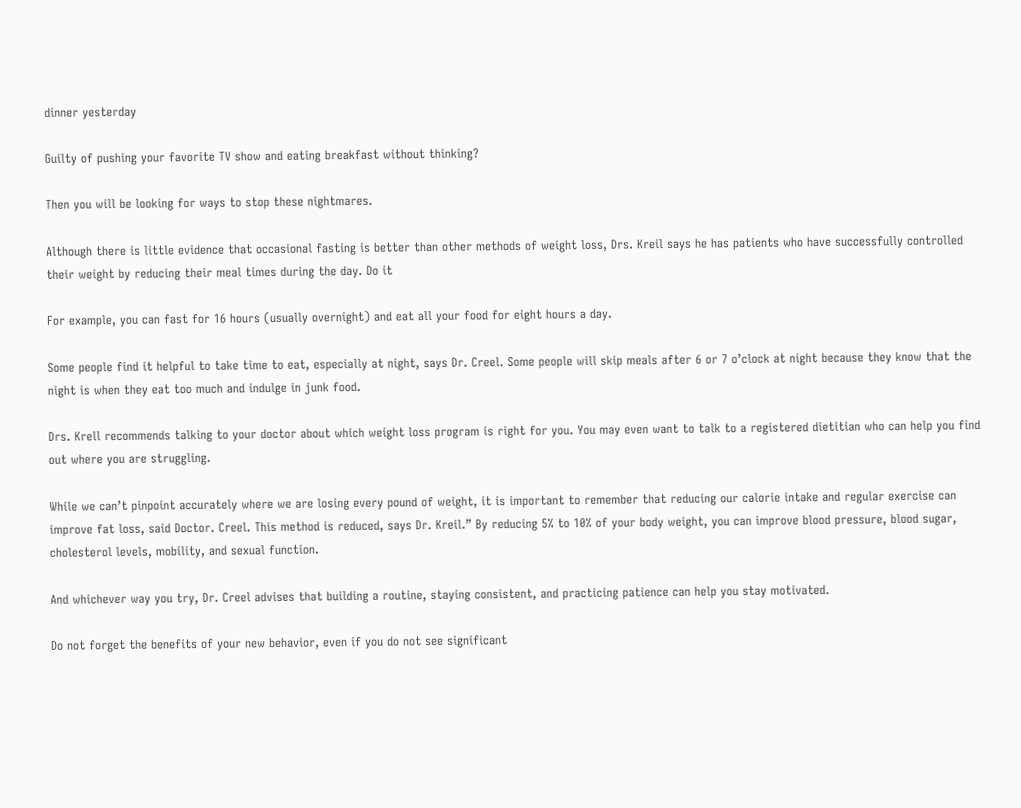dinner yesterday

Guilty of pushing your favorite TV show and eating breakfast without thinking?

Then you will be looking for ways to stop these nightmares.

Although there is little evidence that occasional fasting is better than other methods of weight loss, Drs. Kreil says he has patients who have successfully controlled their weight by reducing their meal times during the day. Do it

For example, you can fast for 16 hours (usually overnight) and eat all your food for eight hours a day.

Some people find it helpful to take time to eat, especially at night, says Dr. Creel. Some people will skip meals after 6 or 7 o’clock at night because they know that the night is when they eat too much and indulge in junk food.

Drs. Krell recommends talking to your doctor about which weight loss program is right for you. You may even want to talk to a registered dietitian who can help you find out where you are struggling.

While we can’t pinpoint accurately where we are losing every pound of weight, it is important to remember that reducing our calorie intake and regular exercise can improve fat loss, said Doctor. Creel. This method is reduced, says Dr. Kreil.” By reducing 5% to 10% of your body weight, you can improve blood pressure, blood sugar, cholesterol levels, mobility, and sexual function.

And whichever way you try, Dr. Creel advises that building a routine, staying consistent, and practicing patience can help you stay motivated.

Do not forget the benefits of your new behavior, even if you do not see significant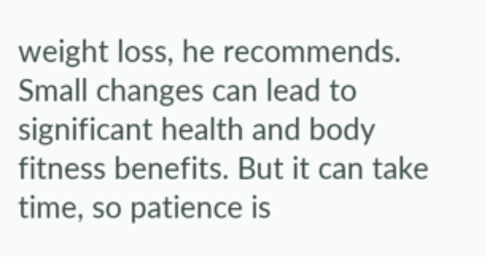weight loss, he recommends. Small changes can lead to significant health and body fitness benefits. But it can take time, so patience is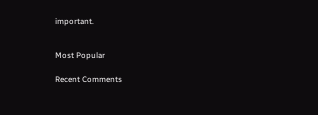important.


Most Popular

Recent Comments